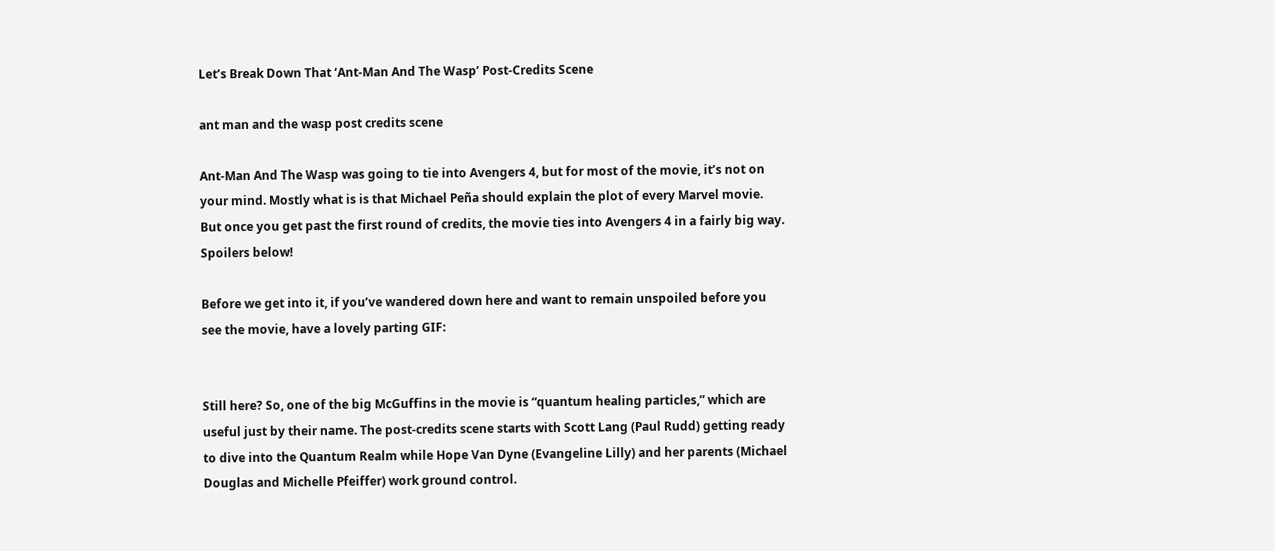Let’s Break Down That ‘Ant-Man And The Wasp’ Post-Credits Scene

ant man and the wasp post credits scene

Ant-Man And The Wasp was going to tie into Avengers 4, but for most of the movie, it’s not on your mind. Mostly what is is that Michael Peña should explain the plot of every Marvel movie. But once you get past the first round of credits, the movie ties into Avengers 4 in a fairly big way. Spoilers below!

Before we get into it, if you’ve wandered down here and want to remain unspoiled before you see the movie, have a lovely parting GIF:


Still here? So, one of the big McGuffins in the movie is “quantum healing particles,” which are useful just by their name. The post-credits scene starts with Scott Lang (Paul Rudd) getting ready to dive into the Quantum Realm while Hope Van Dyne (Evangeline Lilly) and her parents (Michael Douglas and Michelle Pfeiffer) work ground control.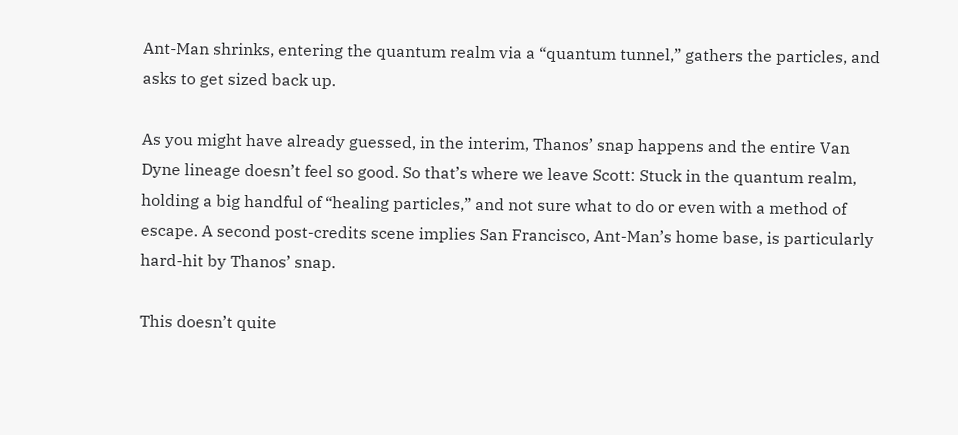Ant-Man shrinks, entering the quantum realm via a “quantum tunnel,” gathers the particles, and asks to get sized back up.

As you might have already guessed, in the interim, Thanos’ snap happens and the entire Van Dyne lineage doesn’t feel so good. So that’s where we leave Scott: Stuck in the quantum realm, holding a big handful of “healing particles,” and not sure what to do or even with a method of escape. A second post-credits scene implies San Francisco, Ant-Man’s home base, is particularly hard-hit by Thanos’ snap.

This doesn’t quite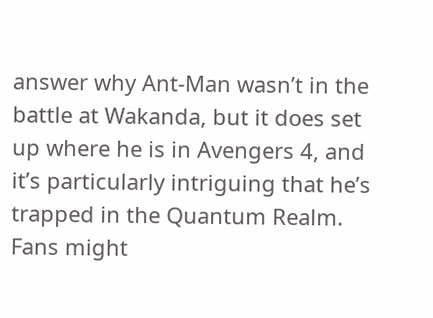answer why Ant-Man wasn’t in the battle at Wakanda, but it does set up where he is in Avengers 4, and it’s particularly intriguing that he’s trapped in the Quantum Realm. Fans might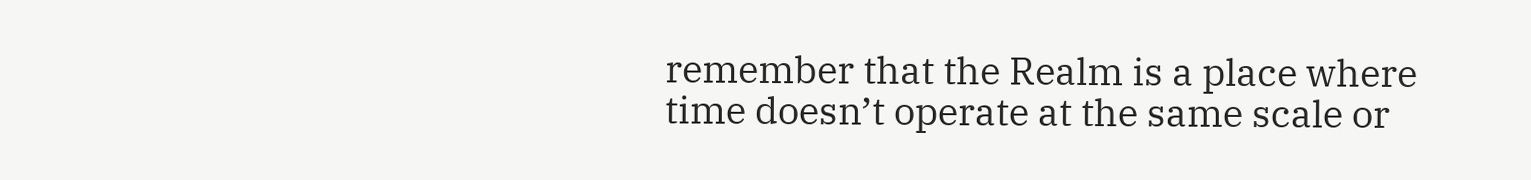remember that the Realm is a place where time doesn’t operate at the same scale or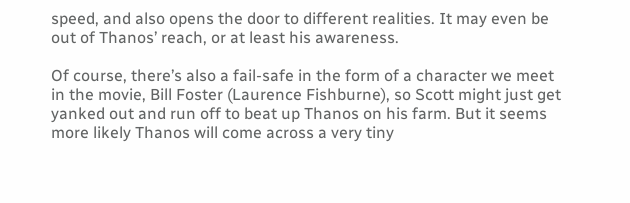speed, and also opens the door to different realities. It may even be out of Thanos’ reach, or at least his awareness.

Of course, there’s also a fail-safe in the form of a character we meet in the movie, Bill Foster (Laurence Fishburne), so Scott might just get yanked out and run off to beat up Thanos on his farm. But it seems more likely Thanos will come across a very tiny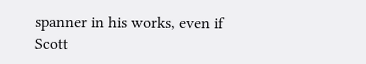spanner in his works, even if Scott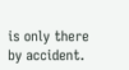is only there by accident.